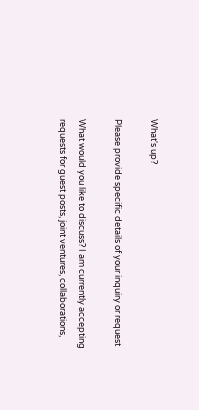What's up?

Please provide specific details of your inquiry or request

What would you like to discuss? I am currently accepting requests for guest posts, joint ventures, collaborations,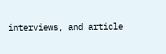interviews, and article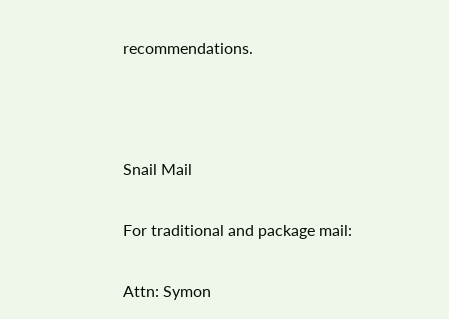recommendations.



Snail Mail

For traditional and package mail:

Attn: Symon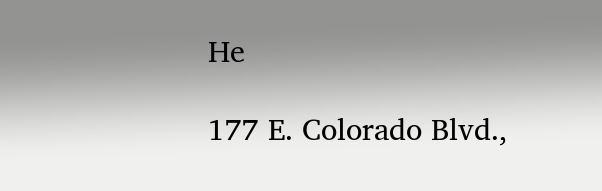He

177 E. Colorado Blvd.,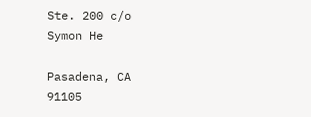Ste. 200 c/o Symon He

Pasadena, CA 91105